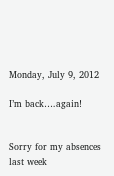Monday, July 9, 2012

I’m back….again!


Sorry for my absences last week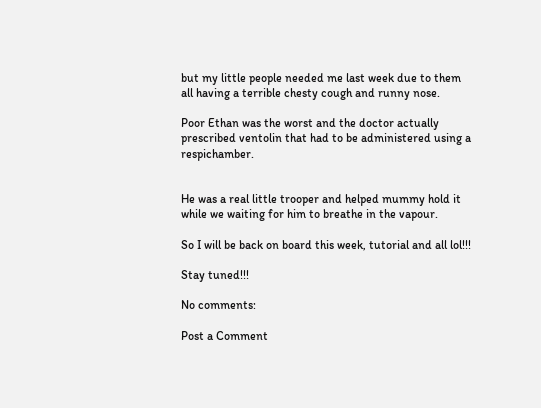but my little people needed me last week due to them all having a terrible chesty cough and runny nose.

Poor Ethan was the worst and the doctor actually prescribed ventolin that had to be administered using a respichamber.


He was a real little trooper and helped mummy hold it while we waiting for him to breathe in the vapour.

So I will be back on board this week, tutorial and all lol!!!

Stay tuned!!!

No comments:

Post a Comment